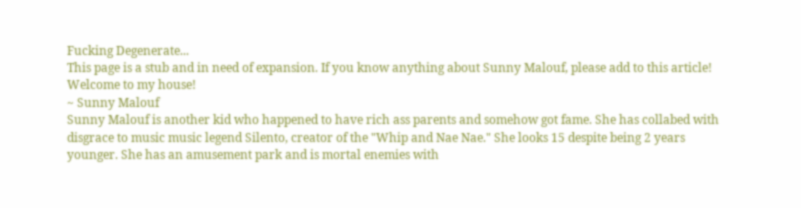Fucking Degenerate...
This page is a stub and in need of expansion. If you know anything about Sunny Malouf, please add to this article!
Welcome to my house!
~ Sunny Malouf
Sunny Malouf is another kid who happened to have rich ass parents and somehow got fame. She has collabed with disgrace to music music legend Silento, creator of the "Whip and Nae Nae." She looks 15 despite being 2 years younger. She has an amusement park and is mortal enemies with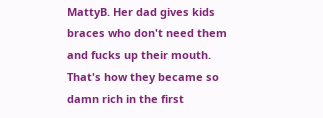MattyB. Her dad gives kids braces who don't need them and fucks up their mouth. That's how they became so damn rich in the first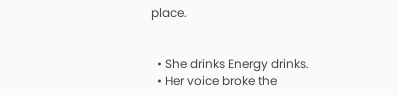place.


  • She drinks Energy drinks.
  • Her voice broke the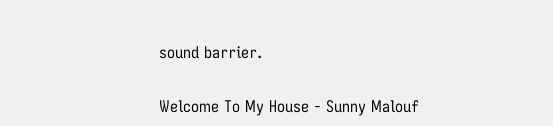sound barrier.


Welcome To My House - Sunny Malouf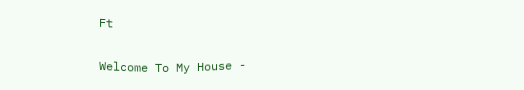Ft

Welcome To My House -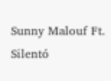Sunny Malouf Ft. Silentó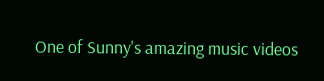One of Sunny's amazing music videos